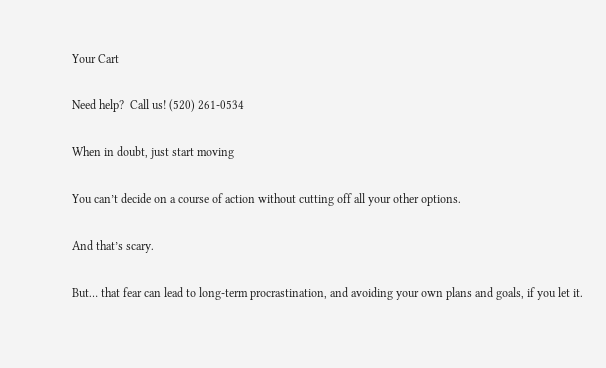Your Cart

Need help?  Call us! (520) 261-0534

When in doubt, just start moving

You can’t decide on a course of action without cutting off all your other options.

And that’s scary.

But… that fear can lead to long-term procrastination, and avoiding your own plans and goals, if you let it.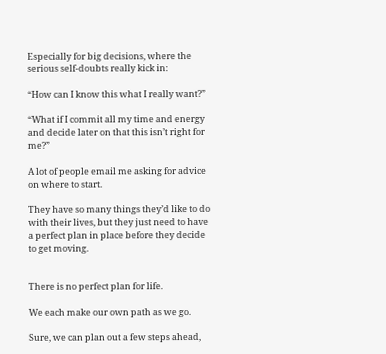Especially for big decisions, where the serious self-doubts really kick in:

“How can I know this what I really want?”

“What if I commit all my time and energy and decide later on that this isn’t right for me?”

A lot of people email me asking for advice on where to start.

They have so many things they’d like to do with their lives, but they just need to have a perfect plan in place before they decide to get moving.


There is no perfect plan for life.

We each make our own path as we go.

Sure, we can plan out a few steps ahead,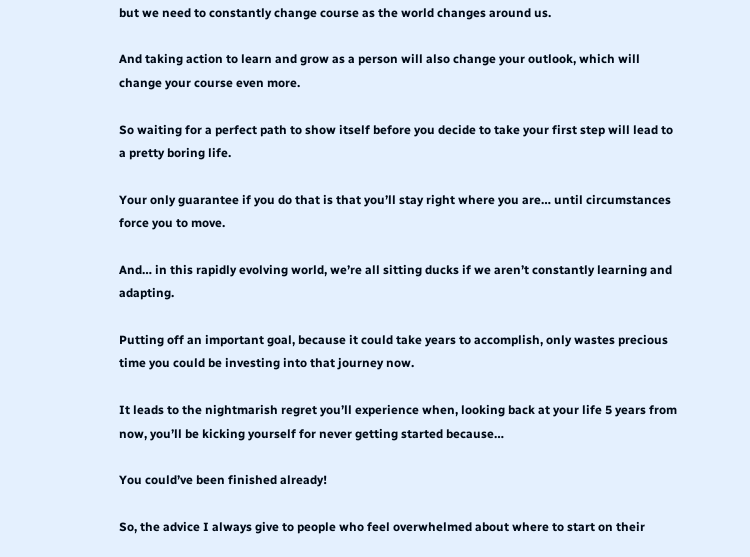but we need to constantly change course as the world changes around us.

And taking action to learn and grow as a person will also change your outlook, which will change your course even more.

So waiting for a perfect path to show itself before you decide to take your first step will lead to a pretty boring life.

Your only guarantee if you do that is that you’ll stay right where you are… until circumstances force you to move.

And… in this rapidly evolving world, we’re all sitting ducks if we aren’t constantly learning and adapting.

Putting off an important goal, because it could take years to accomplish, only wastes precious time you could be investing into that journey now.

It leads to the nightmarish regret you’ll experience when, looking back at your life 5 years from now, you’ll be kicking yourself for never getting started because…

You could’ve been finished already!

So, the advice I always give to people who feel overwhelmed about where to start on their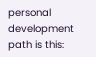personal development path is this: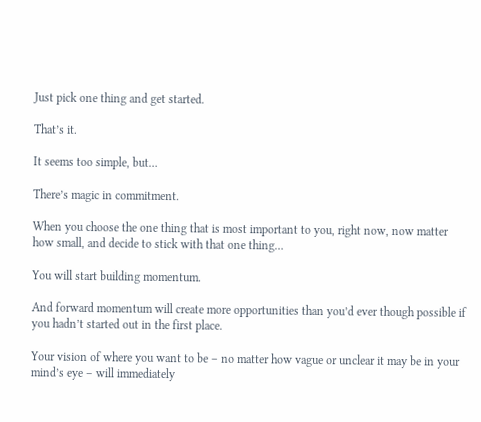Just pick one thing and get started.

That’s it.

It seems too simple, but…

There’s magic in commitment.

When you choose the one thing that is most important to you, right now, now matter how small, and decide to stick with that one thing…

You will start building momentum.

And forward momentum will create more opportunities than you’d ever though possible if you hadn’t started out in the first place.

Your vision of where you want to be – no matter how vague or unclear it may be in your mind’s eye – will immediately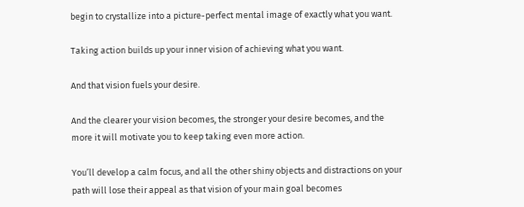begin to crystallize into a picture-perfect mental image of exactly what you want.

Taking action builds up your inner vision of achieving what you want.

And that vision fuels your desire.

And the clearer your vision becomes, the stronger your desire becomes, and the more it will motivate you to keep taking even more action.

You’ll develop a calm focus, and all the other shiny objects and distractions on your path will lose their appeal as that vision of your main goal becomes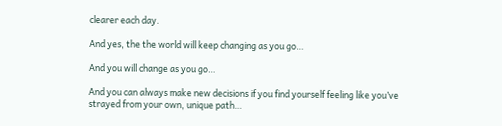clearer each day.

And yes, the the world will keep changing as you go…

And you will change as you go…

And you can always make new decisions if you find yourself feeling like you’ve strayed from your own, unique path…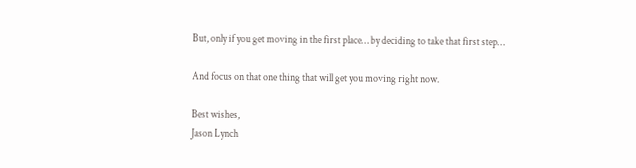But, only if you get moving in the first place… by deciding to take that first step…

And focus on that one thing that will get you moving right now.

Best wishes,
Jason Lynch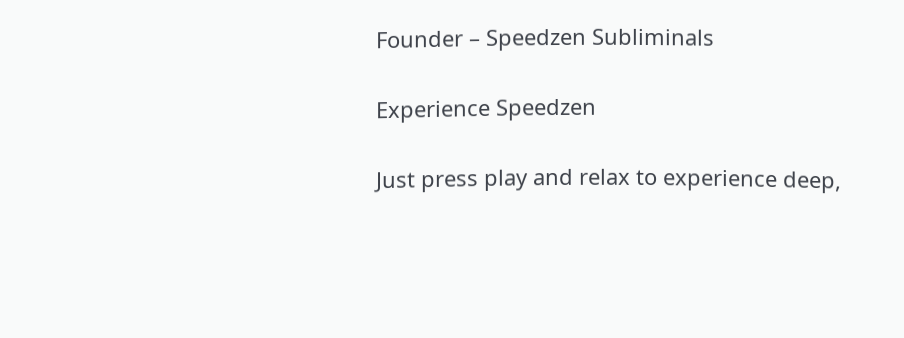Founder – Speedzen Subliminals

Experience Speedzen

Just press play and relax to experience deep,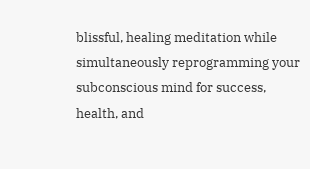blissful, healing meditation while simultaneously reprogramming your subconscious mind for success, health, and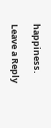happiness.

Leave a Reply